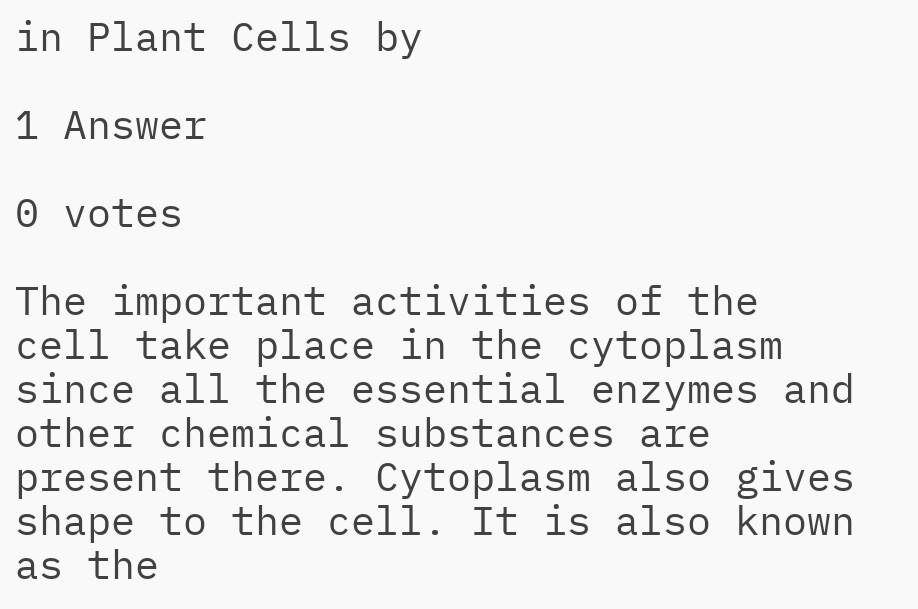in Plant Cells by

1 Answer

0 votes

The important activities of the cell take place in the cytoplasm since all the essential enzymes and other chemical substances are present there. Cytoplasm also gives shape to the cell. It is also known as the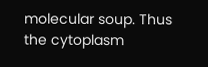molecular soup. Thus the cytoplasm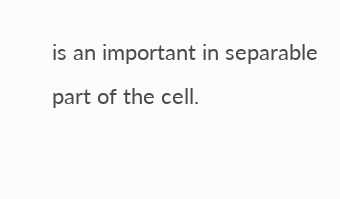is an important in separable part of the cell.